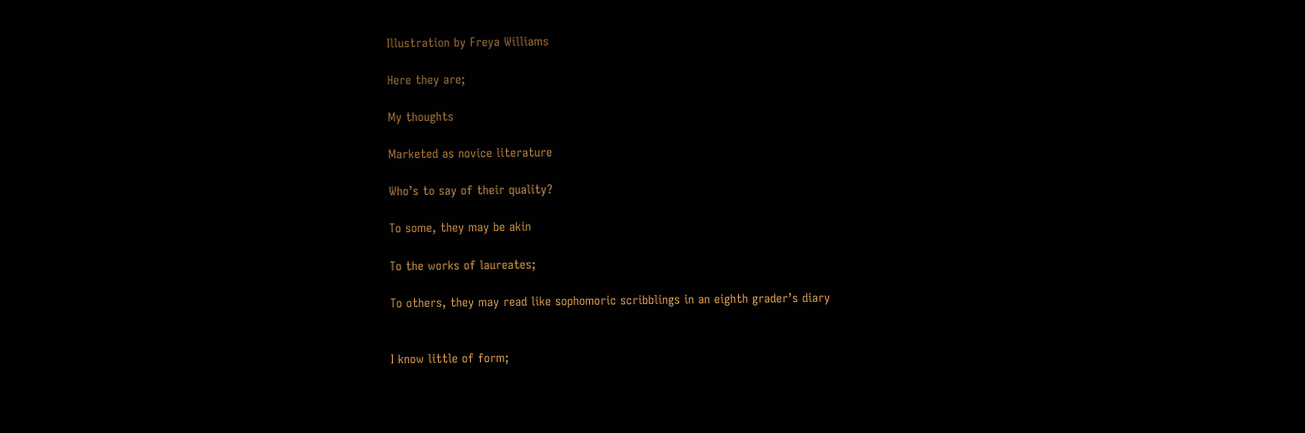Illustration by Freya Williams

Here they are;

My thoughts

Marketed as novice literature

Who’s to say of their quality?

To some, they may be akin

To the works of laureates;

To others, they may read like sophomoric scribblings in an eighth grader’s diary


I know little of form;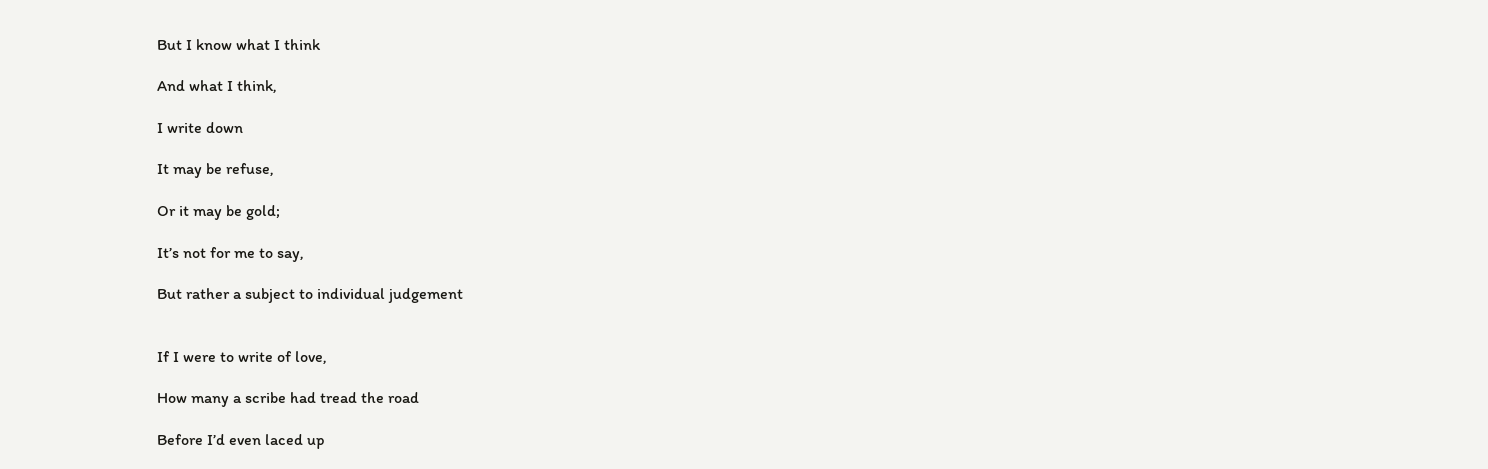But I know what I think

And what I think,

I write down

It may be refuse,

Or it may be gold;

It’s not for me to say,

But rather a subject to individual judgement


If I were to write of love,

How many a scribe had tread the road

Before I’d even laced up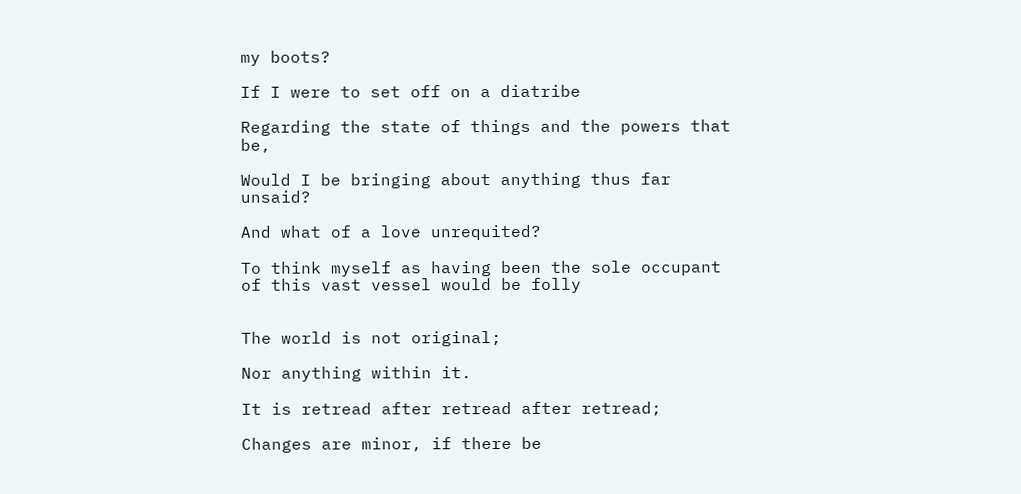my boots?

If I were to set off on a diatribe

Regarding the state of things and the powers that be,

Would I be bringing about anything thus far unsaid?

And what of a love unrequited?

To think myself as having been the sole occupant of this vast vessel would be folly


The world is not original;

Nor anything within it.

It is retread after retread after retread;

Changes are minor, if there be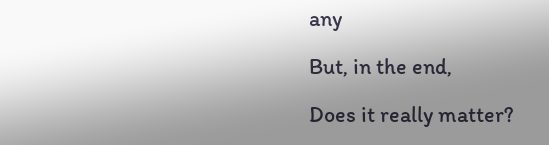any

But, in the end,

Does it really matter?